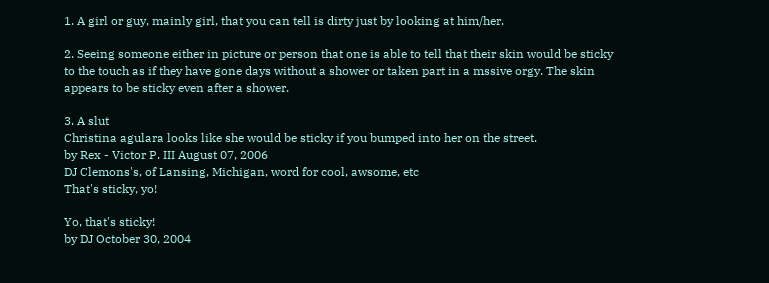1. A girl or guy, mainly girl, that you can tell is dirty just by looking at him/her.

2. Seeing someone either in picture or person that one is able to tell that their skin would be sticky to the touch as if they have gone days without a shower or taken part in a mssive orgy. The skin appears to be sticky even after a shower.

3. A slut
Christina agulara looks like she would be sticky if you bumped into her on the street.
by Rex - Victor P. III August 07, 2006
DJ Clemons's, of Lansing, Michigan, word for cool, awsome, etc
That's sticky, yo!

Yo, that's sticky!
by DJ October 30, 2004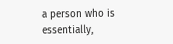a person who is essentially,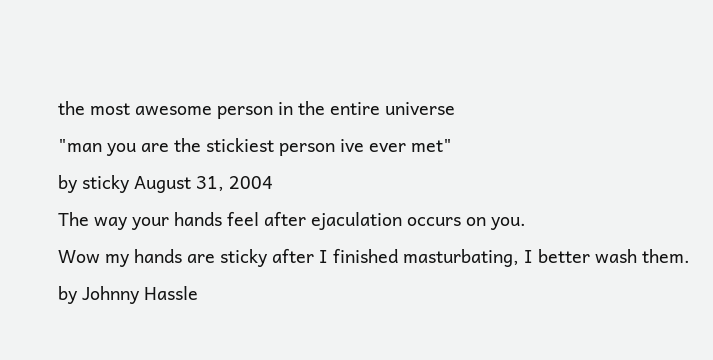the most awesome person in the entire universe
"man you are the stickiest person ive ever met"
by sticky August 31, 2004
The way your hands feel after ejaculation occurs on you.
Wow my hands are sticky after I finished masturbating, I better wash them.
by Johnny Hassle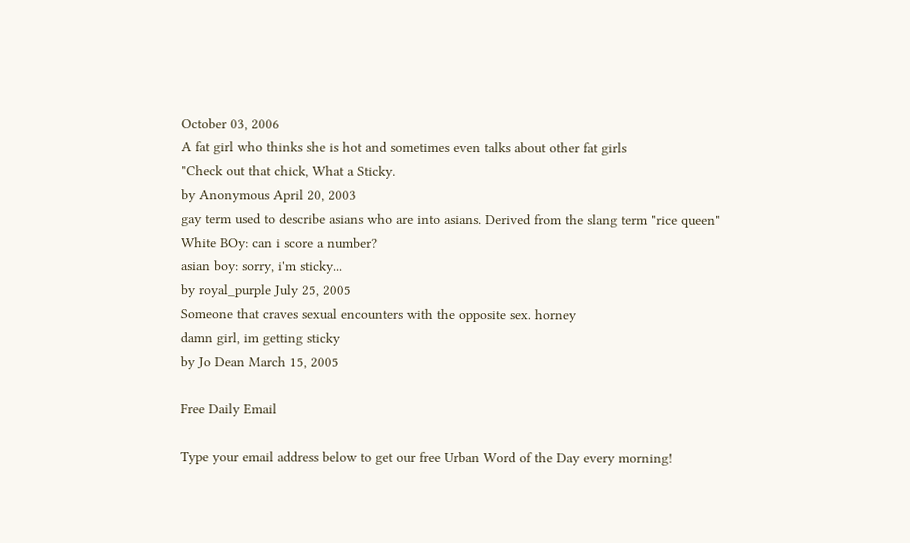October 03, 2006
A fat girl who thinks she is hot and sometimes even talks about other fat girls
"Check out that chick, What a Sticky.
by Anonymous April 20, 2003
gay term used to describe asians who are into asians. Derived from the slang term "rice queen"
White BOy: can i score a number?
asian boy: sorry, i'm sticky...
by royal_purple July 25, 2005
Someone that craves sexual encounters with the opposite sex. horney
damn girl, im getting sticky
by Jo Dean March 15, 2005

Free Daily Email

Type your email address below to get our free Urban Word of the Day every morning!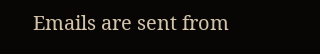Emails are sent from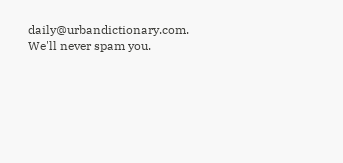daily@urbandictionary.com. We'll never spam you.